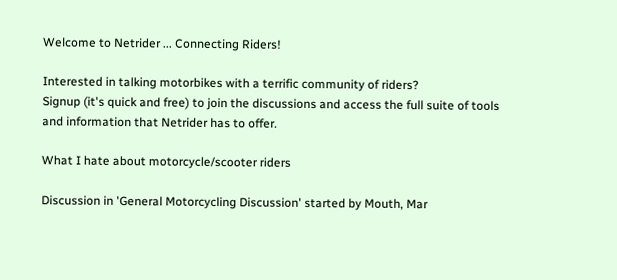Welcome to Netrider ... Connecting Riders!

Interested in talking motorbikes with a terrific community of riders?
Signup (it's quick and free) to join the discussions and access the full suite of tools and information that Netrider has to offer.

What I hate about motorcycle/scooter riders

Discussion in 'General Motorcycling Discussion' started by Mouth, Mar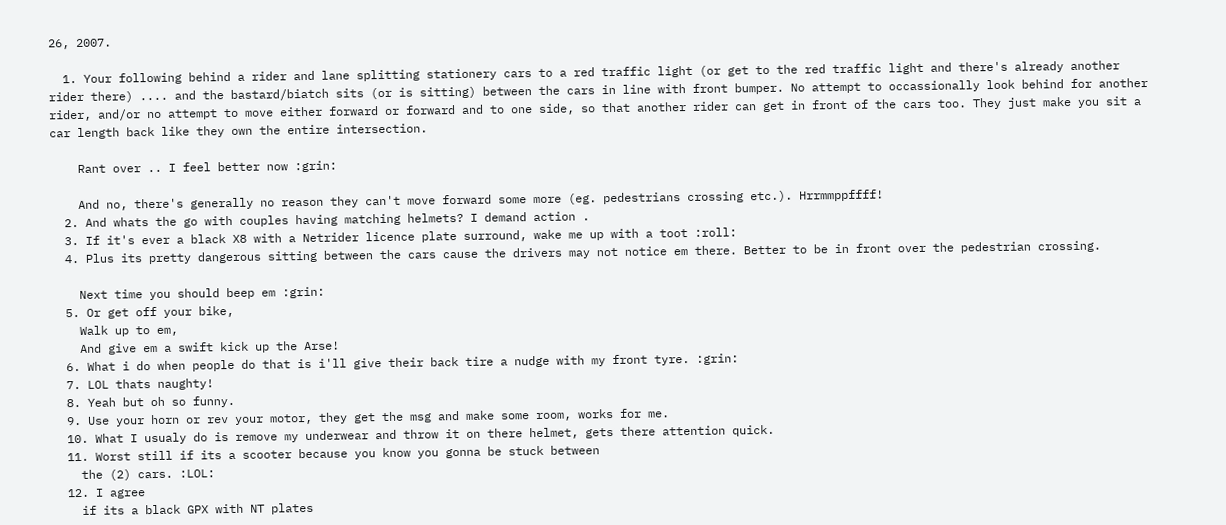26, 2007.

  1. Your following behind a rider and lane splitting stationery cars to a red traffic light (or get to the red traffic light and there's already another rider there) .... and the bastard/biatch sits (or is sitting) between the cars in line with front bumper. No attempt to occassionally look behind for another rider, and/or no attempt to move either forward or forward and to one side, so that another rider can get in front of the cars too. They just make you sit a car length back like they own the entire intersection.

    Rant over .. I feel better now :grin:

    And no, there's generally no reason they can't move forward some more (eg. pedestrians crossing etc.). Hrrmmppffff!
  2. And whats the go with couples having matching helmets? I demand action .
  3. If it's ever a black X8 with a Netrider licence plate surround, wake me up with a toot :roll:
  4. Plus its pretty dangerous sitting between the cars cause the drivers may not notice em there. Better to be in front over the pedestrian crossing.

    Next time you should beep em :grin:
  5. Or get off your bike,
    Walk up to em,
    And give em a swift kick up the Arse!
  6. What i do when people do that is i'll give their back tire a nudge with my front tyre. :grin:
  7. LOL thats naughty!
  8. Yeah but oh so funny.
  9. Use your horn or rev your motor, they get the msg and make some room, works for me.
  10. What I usualy do is remove my underwear and throw it on there helmet, gets there attention quick.
  11. Worst still if its a scooter because you know you gonna be stuck between
    the (2) cars. :LOL:
  12. I agree
    if its a black GPX with NT plates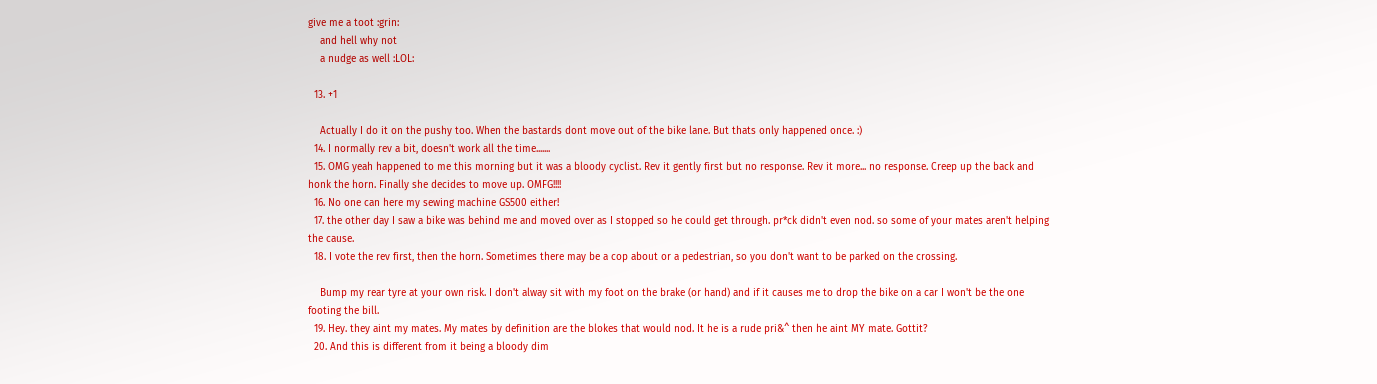give me a toot :grin:
    and hell why not
    a nudge as well :LOL:

  13. +1

    Actually I do it on the pushy too. When the bastards dont move out of the bike lane. But thats only happened once. :)
  14. I normally rev a bit, doesn't work all the time.......
  15. OMG yeah happened to me this morning but it was a bloody cyclist. Rev it gently first but no response. Rev it more... no response. Creep up the back and honk the horn. Finally she decides to move up. OMFG!!!!
  16. No one can here my sewing machine GS500 either!
  17. the other day I saw a bike was behind me and moved over as I stopped so he could get through. pr*ck didn't even nod. so some of your mates aren't helping the cause.
  18. I vote the rev first, then the horn. Sometimes there may be a cop about or a pedestrian, so you don't want to be parked on the crossing.

    Bump my rear tyre at your own risk. I don't alway sit with my foot on the brake (or hand) and if it causes me to drop the bike on a car I won't be the one footing the bill.
  19. Hey. they aint my mates. My mates by definition are the blokes that would nod. It he is a rude pri&^ then he aint MY mate. Gottit?
  20. And this is different from it being a bloody dim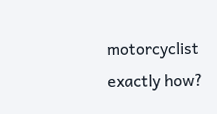motorcyclist exactly how?